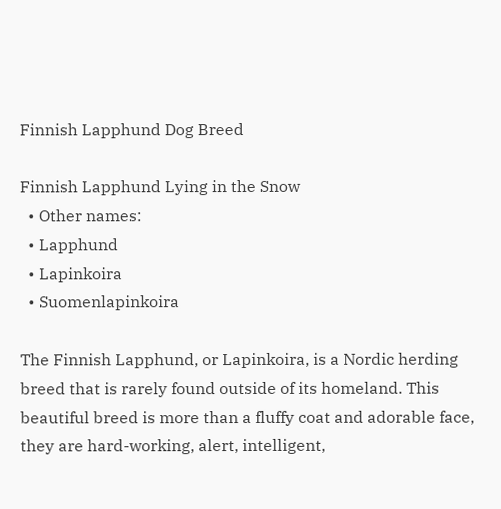Finnish Lapphund Dog Breed

Finnish Lapphund Lying in the Snow
  • Other names:
  • Lapphund
  • Lapinkoira
  • Suomenlapinkoira

The Finnish Lapphund, or Lapinkoira, is a Nordic herding breed that is rarely found outside of its homeland. This beautiful breed is more than a fluffy coat and adorable face, they are hard-working, alert, intelligent,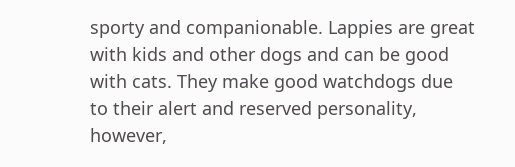sporty and companionable. Lappies are great with kids and other dogs and can be good with cats. They make good watchdogs due to their alert and reserved personality, however,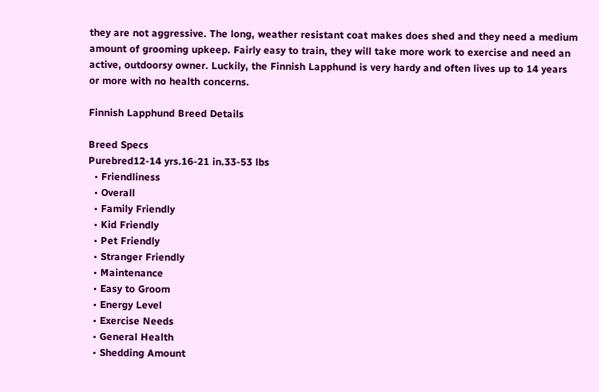they are not aggressive. The long, weather resistant coat makes does shed and they need a medium amount of grooming upkeep. Fairly easy to train, they will take more work to exercise and need an active, outdoorsy owner. Luckily, the Finnish Lapphund is very hardy and often lives up to 14 years or more with no health concerns.

Finnish Lapphund Breed Details

Breed Specs
Purebred12-14 yrs.16-21 in.33-53 lbs
  • Friendliness
  • Overall
  • Family Friendly
  • Kid Friendly
  • Pet Friendly
  • Stranger Friendly
  • Maintenance
  • Easy to Groom
  • Energy Level
  • Exercise Needs
  • General Health
  • Shedding Amount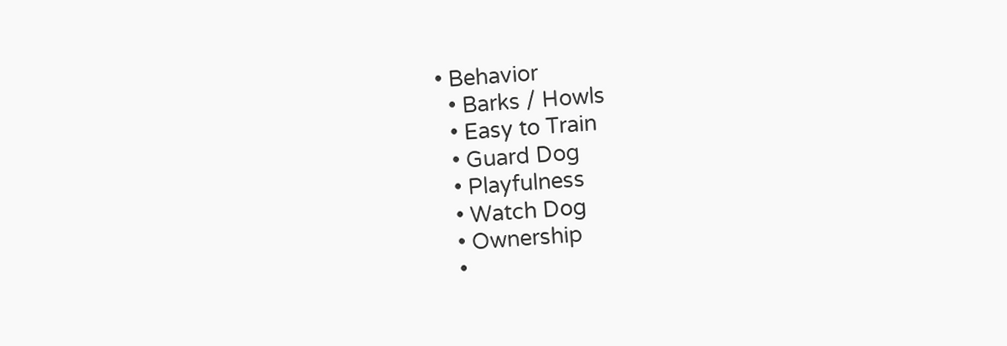• Behavior
  • Barks / Howls
  • Easy to Train
  • Guard Dog
  • Playfulness
  • Watch Dog
  • Ownership
  •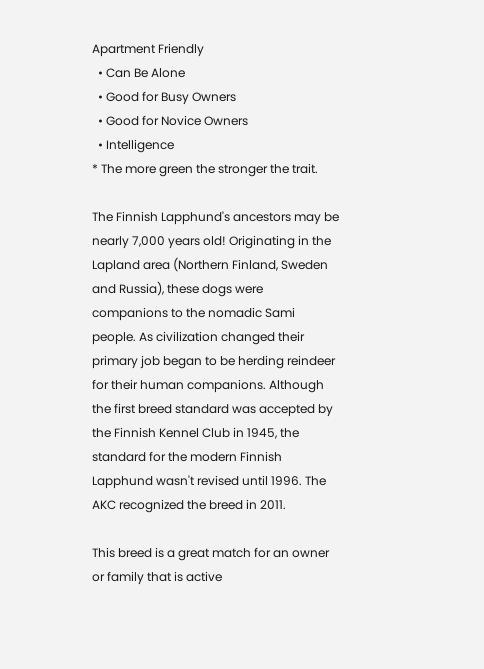Apartment Friendly
  • Can Be Alone
  • Good for Busy Owners
  • Good for Novice Owners
  • Intelligence
* The more green the stronger the trait.

The Finnish Lapphund's ancestors may be nearly 7,000 years old! Originating in the Lapland area (Northern Finland, Sweden and Russia), these dogs were companions to the nomadic Sami people. As civilization changed their primary job began to be herding reindeer for their human companions. Although the first breed standard was accepted by the Finnish Kennel Club in 1945, the standard for the modern Finnish Lapphund wasn't revised until 1996. The AKC recognized the breed in 2011.

This breed is a great match for an owner or family that is active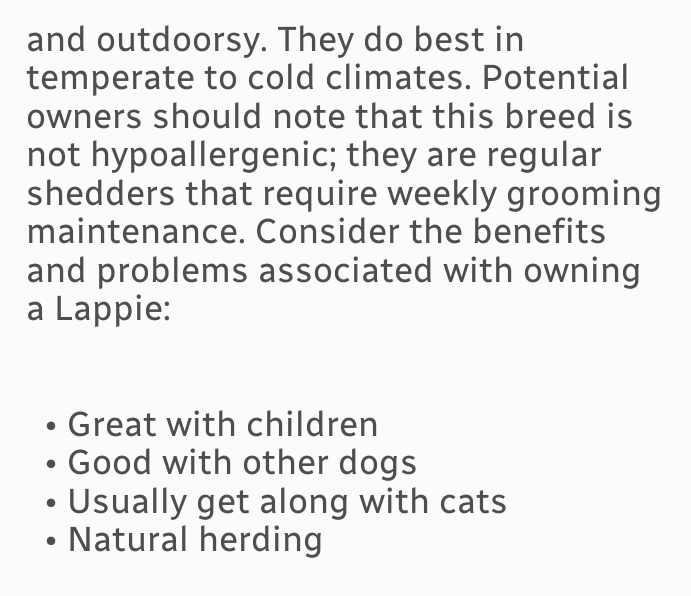and outdoorsy. They do best in temperate to cold climates. Potential owners should note that this breed is not hypoallergenic; they are regular shedders that require weekly grooming maintenance. Consider the benefits and problems associated with owning a Lappie:


  • Great with children
  • Good with other dogs
  • Usually get along with cats
  • Natural herding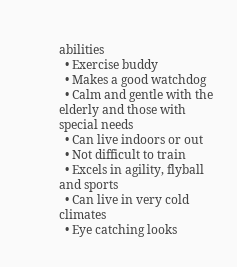abilities
  • Exercise buddy
  • Makes a good watchdog
  • Calm and gentle with the elderly and those with special needs
  • Can live indoors or out
  • Not difficult to train
  • Excels in agility, flyball and sports
  • Can live in very cold climates
  • Eye catching looks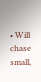• Will chase small,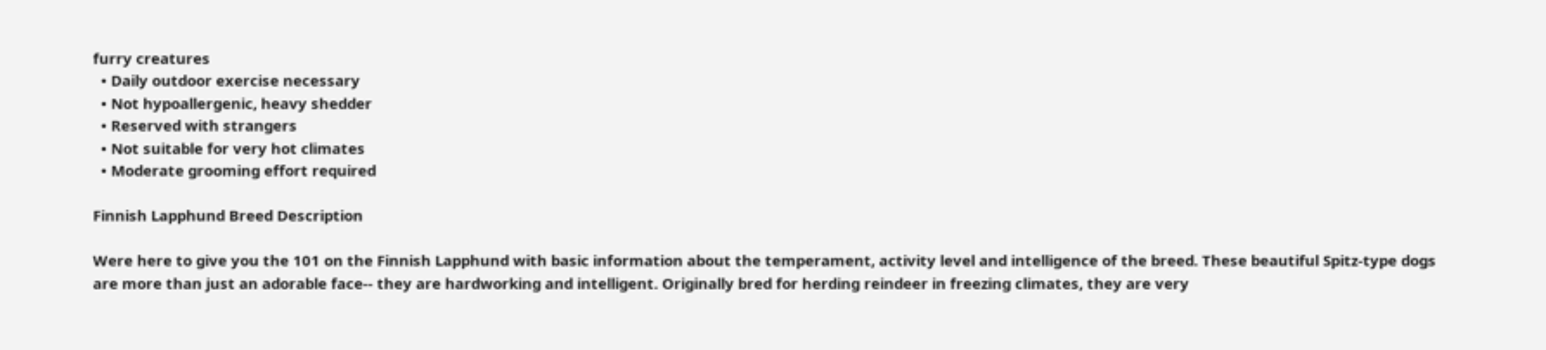furry creatures
  • Daily outdoor exercise necessary
  • Not hypoallergenic, heavy shedder
  • Reserved with strangers
  • Not suitable for very hot climates
  • Moderate grooming effort required

Finnish Lapphund Breed Description

Were here to give you the 101 on the Finnish Lapphund with basic information about the temperament, activity level and intelligence of the breed. These beautiful Spitz-type dogs are more than just an adorable face-- they are hardworking and intelligent. Originally bred for herding reindeer in freezing climates, they are very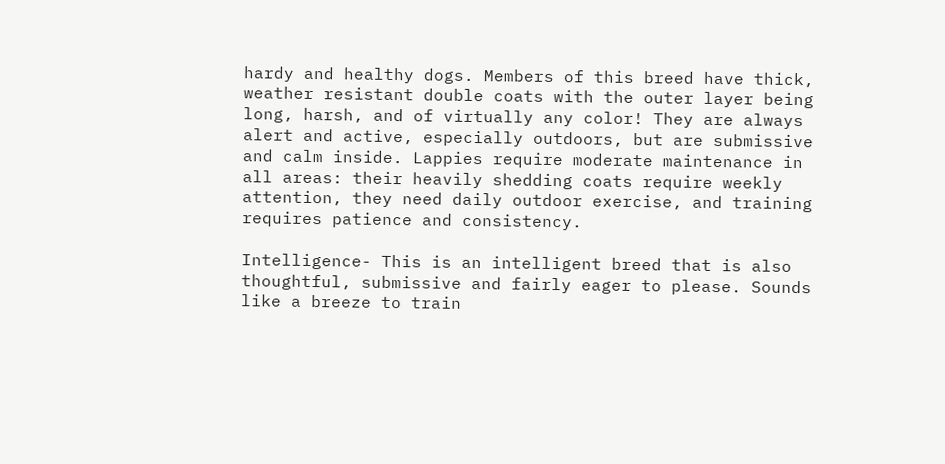hardy and healthy dogs. Members of this breed have thick, weather resistant double coats with the outer layer being long, harsh, and of virtually any color! They are always alert and active, especially outdoors, but are submissive and calm inside. Lappies require moderate maintenance in all areas: their heavily shedding coats require weekly attention, they need daily outdoor exercise, and training requires patience and consistency.

Intelligence- This is an intelligent breed that is also thoughtful, submissive and fairly eager to please. Sounds like a breeze to train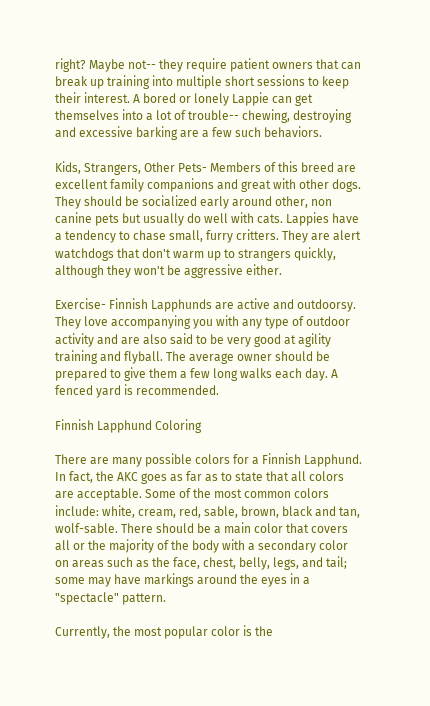right? Maybe not-- they require patient owners that can break up training into multiple short sessions to keep their interest. A bored or lonely Lappie can get themselves into a lot of trouble-- chewing, destroying and excessive barking are a few such behaviors.

Kids, Strangers, Other Pets- Members of this breed are excellent family companions and great with other dogs. They should be socialized early around other, non canine pets but usually do well with cats. Lappies have a tendency to chase small, furry critters. They are alert watchdogs that don't warm up to strangers quickly, although they won't be aggressive either.

Exercise- Finnish Lapphunds are active and outdoorsy. They love accompanying you with any type of outdoor activity and are also said to be very good at agility training and flyball. The average owner should be prepared to give them a few long walks each day. A fenced yard is recommended.

Finnish Lapphund Coloring

There are many possible colors for a Finnish Lapphund. In fact, the AKC goes as far as to state that all colors are acceptable. Some of the most common colors include: white, cream, red, sable, brown, black and tan, wolf-sable. There should be a main color that covers all or the majority of the body with a secondary color on areas such as the face, chest, belly, legs, and tail; some may have markings around the eyes in a "spectacle" pattern.

Currently, the most popular color is the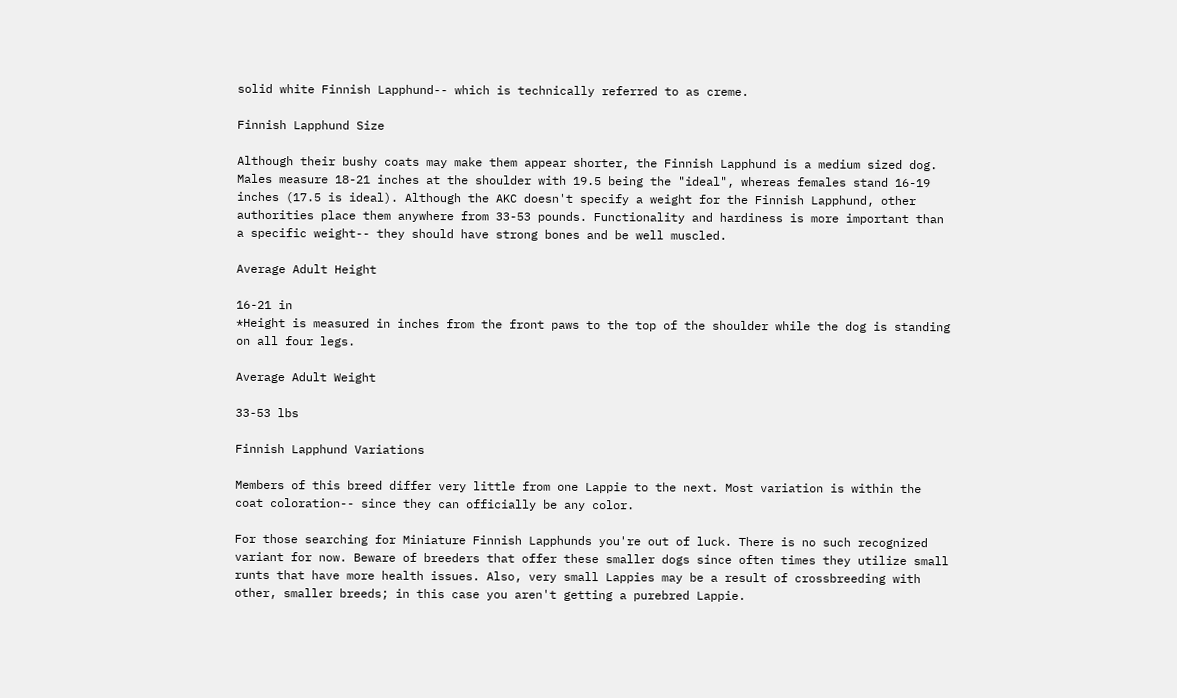solid white Finnish Lapphund-- which is technically referred to as creme.

Finnish Lapphund Size

Although their bushy coats may make them appear shorter, the Finnish Lapphund is a medium sized dog. Males measure 18-21 inches at the shoulder with 19.5 being the "ideal", whereas females stand 16-19 inches (17.5 is ideal). Although the AKC doesn't specify a weight for the Finnish Lapphund, other authorities place them anywhere from 33-53 pounds. Functionality and hardiness is more important than a specific weight-- they should have strong bones and be well muscled.

Average Adult Height

16-21 in
*Height is measured in inches from the front paws to the top of the shoulder while the dog is standing on all four legs.

Average Adult Weight

33-53 lbs

Finnish Lapphund Variations

Members of this breed differ very little from one Lappie to the next. Most variation is within the coat coloration-- since they can officially be any color.

For those searching for Miniature Finnish Lapphunds you're out of luck. There is no such recognized variant for now. Beware of breeders that offer these smaller dogs since often times they utilize small runts that have more health issues. Also, very small Lappies may be a result of crossbreeding with other, smaller breeds; in this case you aren't getting a purebred Lappie.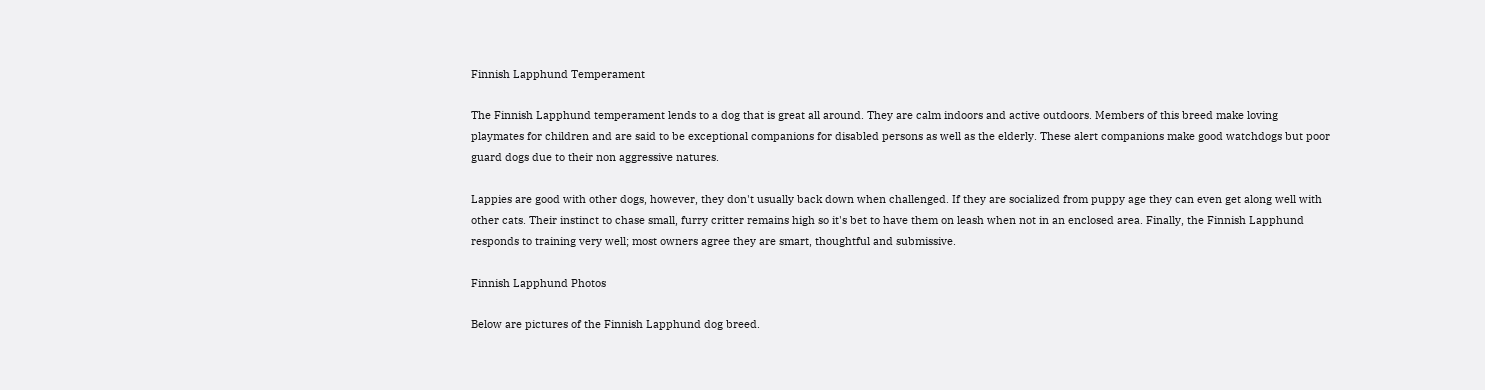Finnish Lapphund Temperament

The Finnish Lapphund temperament lends to a dog that is great all around. They are calm indoors and active outdoors. Members of this breed make loving playmates for children and are said to be exceptional companions for disabled persons as well as the elderly. These alert companions make good watchdogs but poor guard dogs due to their non aggressive natures.

Lappies are good with other dogs, however, they don't usually back down when challenged. If they are socialized from puppy age they can even get along well with other cats. Their instinct to chase small, furry critter remains high so it's bet to have them on leash when not in an enclosed area. Finally, the Finnish Lapphund responds to training very well; most owners agree they are smart, thoughtful and submissive.

Finnish Lapphund Photos

Below are pictures of the Finnish Lapphund dog breed.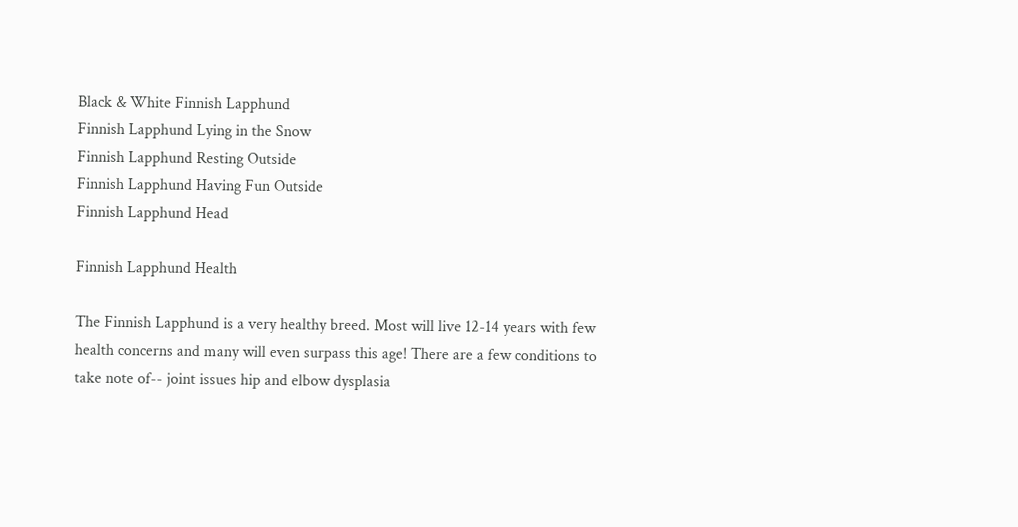Black & White Finnish Lapphund
Finnish Lapphund Lying in the Snow
Finnish Lapphund Resting Outside
Finnish Lapphund Having Fun Outside
Finnish Lapphund Head

Finnish Lapphund Health

The Finnish Lapphund is a very healthy breed. Most will live 12-14 years with few health concerns and many will even surpass this age! There are a few conditions to take note of-- joint issues hip and elbow dysplasia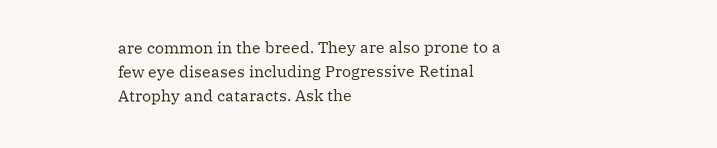are common in the breed. They are also prone to a few eye diseases including Progressive Retinal Atrophy and cataracts. Ask the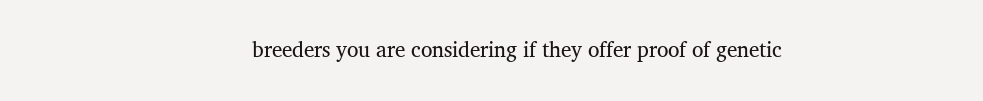breeders you are considering if they offer proof of genetic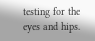testing for the eyes and hips.